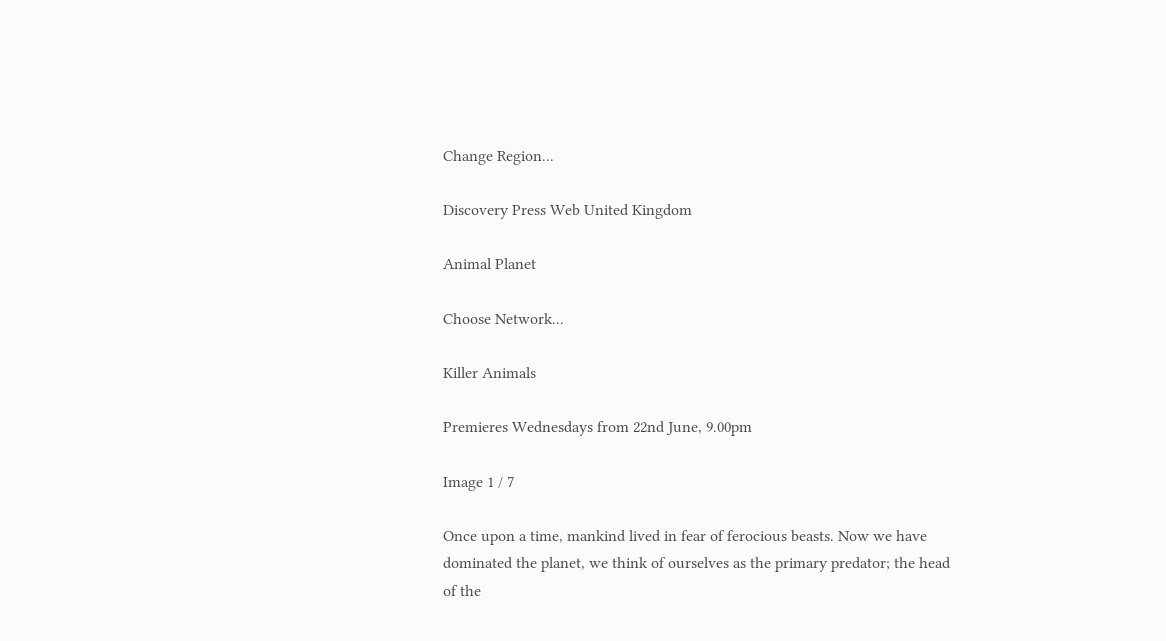Change Region...

Discovery Press Web United Kingdom

Animal Planet

Choose Network...

Killer Animals

Premieres Wednesdays from 22nd June, 9.00pm

Image 1 / 7

Once upon a time, mankind lived in fear of ferocious beasts. Now we have dominated the planet, we think of ourselves as the primary predator; the head of the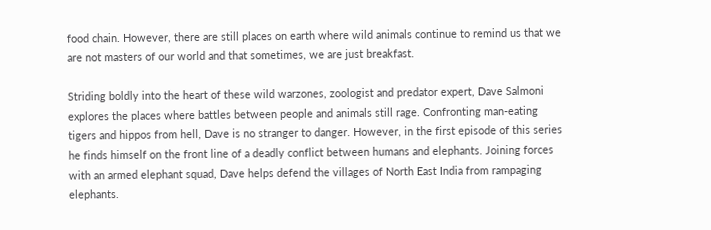food chain. However, there are still places on earth where wild animals continue to remind us that we are not masters of our world and that sometimes, we are just breakfast.

Striding boldly into the heart of these wild warzones, zoologist and predator expert, Dave Salmoni explores the places where battles between people and animals still rage. Confronting man-eating tigers and hippos from hell, Dave is no stranger to danger. However, in the first episode of this series he finds himself on the front line of a deadly conflict between humans and elephants. Joining forces with an armed elephant squad, Dave helps defend the villages of North East India from rampaging elephants.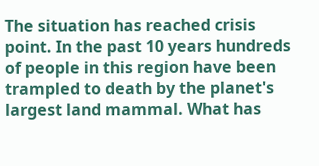The situation has reached crisis point. In the past 10 years hundreds of people in this region have been trampled to death by the planet's largest land mammal. What has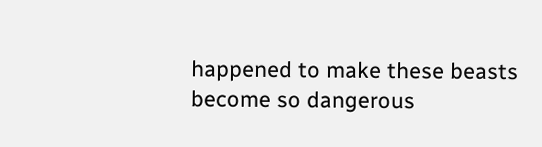happened to make these beasts become so dangerous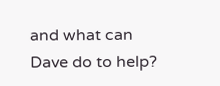and what can Dave do to help?